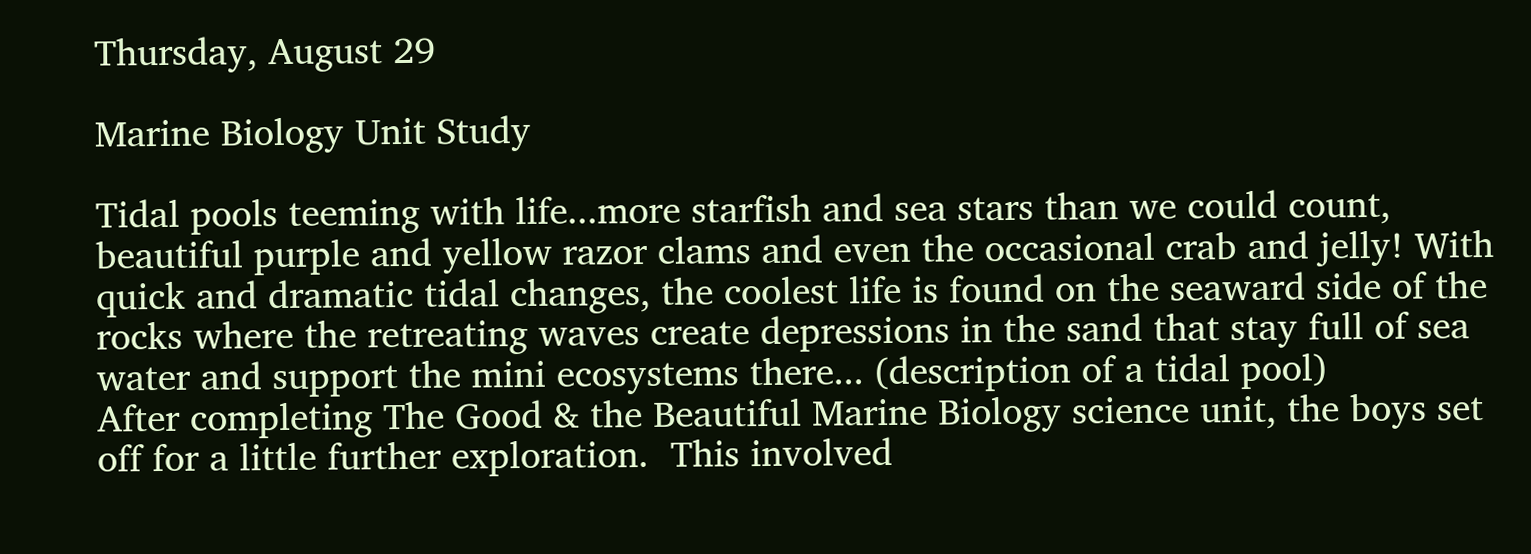Thursday, August 29

Marine Biology Unit Study

Tidal pools teeming with life...more starfish and sea stars than we could count, beautiful purple and yellow razor clams and even the occasional crab and jelly! With quick and dramatic tidal changes, the coolest life is found on the seaward side of the rocks where the retreating waves create depressions in the sand that stay full of sea water and support the mini ecosystems there... (description of a tidal pool)
After completing The Good & the Beautiful Marine Biology science unit, the boys set off for a little further exploration.  This involved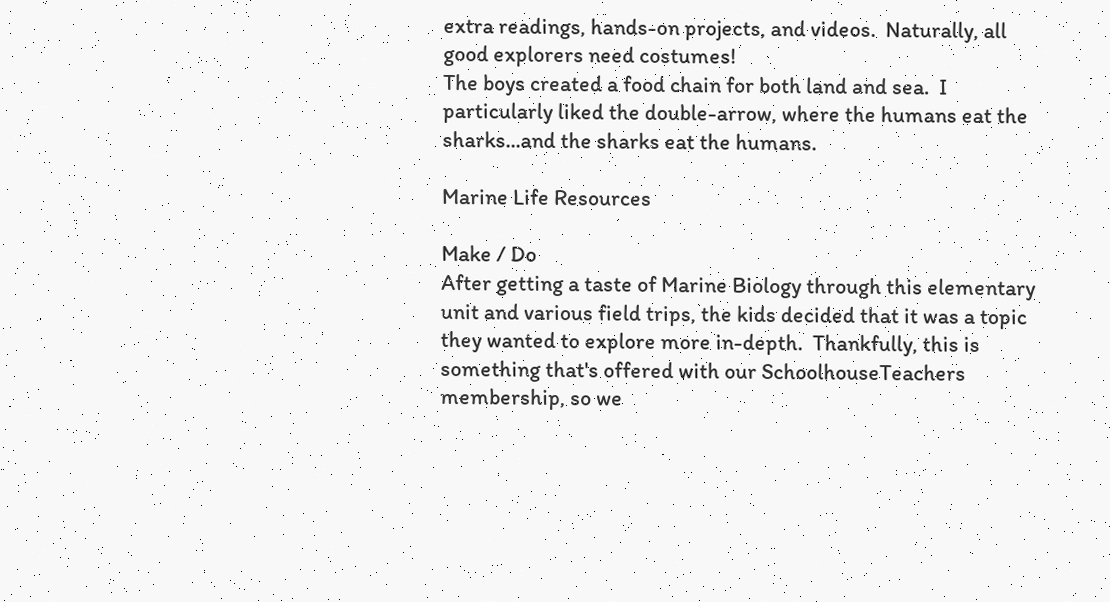extra readings, hands-on projects, and videos.  Naturally, all good explorers need costumes!
The boys created a food chain for both land and sea.  I particularly liked the double-arrow, where the humans eat the sharks...and the sharks eat the humans.

Marine Life Resources

Make / Do
After getting a taste of Marine Biology through this elementary unit and various field trips, the kids decided that it was a topic they wanted to explore more in-depth.  Thankfully, this is something that's offered with our SchoolhouseTeachers membership, so we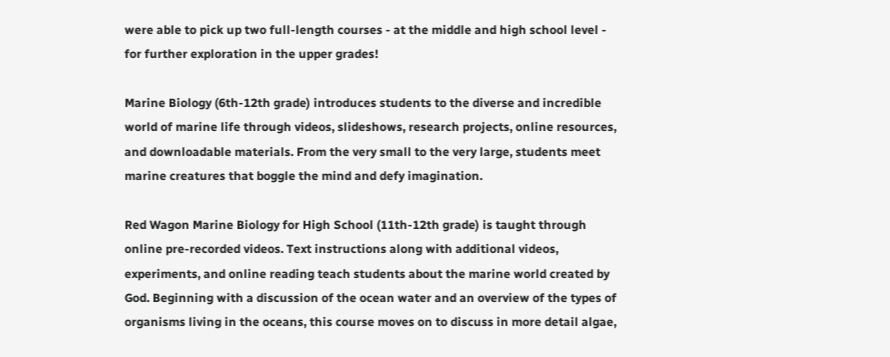were able to pick up two full-length courses - at the middle and high school level - for further exploration in the upper grades!

Marine Biology (6th-12th grade) introduces students to the diverse and incredible world of marine life through videos, slideshows, research projects, online resources, and downloadable materials. From the very small to the very large, students meet marine creatures that boggle the mind and defy imagination.

Red Wagon Marine Biology for High School (11th-12th grade) is taught through online pre-recorded videos. Text instructions along with additional videos, experiments, and online reading teach students about the marine world created by God. Beginning with a discussion of the ocean water and an overview of the types of organisms living in the oceans, this course moves on to discuss in more detail algae,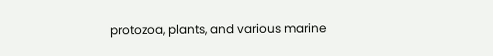protozoa, plants, and various marine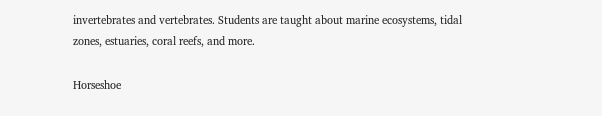invertebrates and vertebrates. Students are taught about marine ecosystems, tidal zones, estuaries, coral reefs, and more.

Horseshoe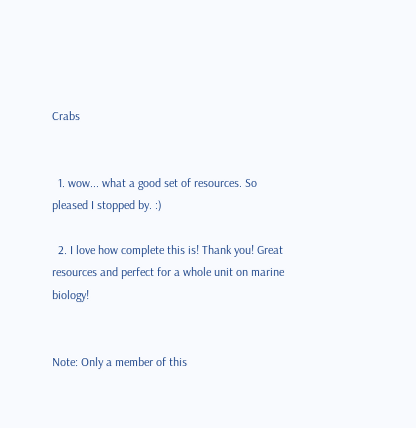Crabs


  1. wow... what a good set of resources. So pleased I stopped by. :)

  2. I love how complete this is! Thank you! Great resources and perfect for a whole unit on marine biology!


Note: Only a member of this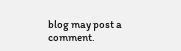blog may post a comment.